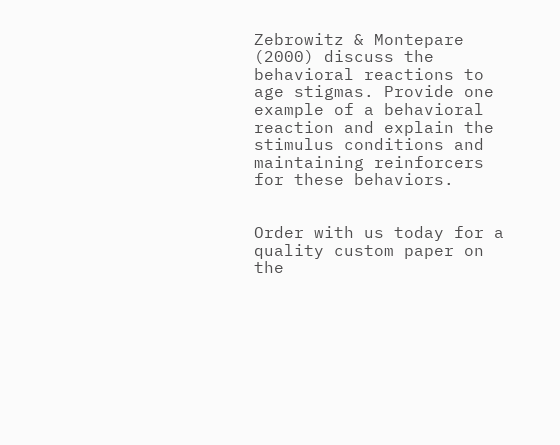Zebrowitz & Montepare (2000) discuss the behavioral reactions to age stigmas. Provide one example of a behavioral reaction and explain the stimulus conditions and maintaining reinforcers for these behaviors.


Order with us today for a quality custom paper on the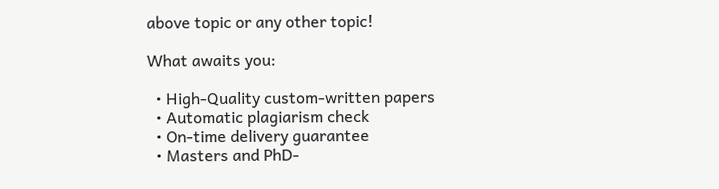above topic or any other topic!

What awaits you:

  • High-Quality custom-written papers
  • Automatic plagiarism check
  • On-time delivery guarantee
  • Masters and PhD-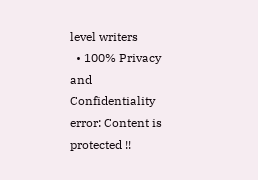level writers
  • 100% Privacy and Confidentiality
error: Content is protected !!